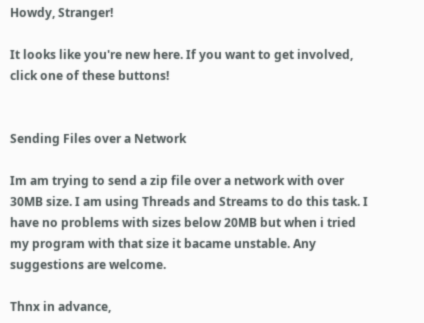Howdy, Stranger!

It looks like you're new here. If you want to get involved, click one of these buttons!


Sending Files over a Network

Im am trying to send a zip file over a network with over 30MB size. I am using Threads and Streams to do this task. I have no problems with sizes below 20MB but when i tried my program with that size it bacame unstable. Any suggestions are welcome.

Thnx in advance,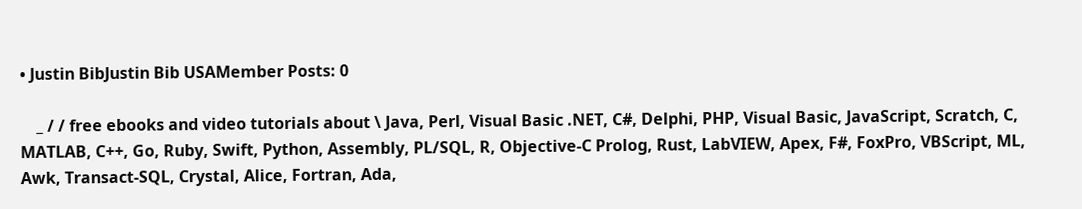• Justin BibJustin Bib USAMember Posts: 0

    _ / / free ebooks and video tutorials about \ Java, Perl, Visual Basic .NET, C#, Delphi, PHP, Visual Basic, JavaScript, Scratch, C, MATLAB, C++, Go, Ruby, Swift, Python, Assembly, PL/SQL, R, Objective-C Prolog, Rust, LabVIEW, Apex, F#, FoxPro, VBScript, ML, Awk, Transact-SQL, Crystal, Alice, Fortran, Ada,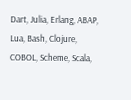Dart, Julia, Erlang, ABAP, Lua, Bash, Clojure, COBOL, Scheme, Scala,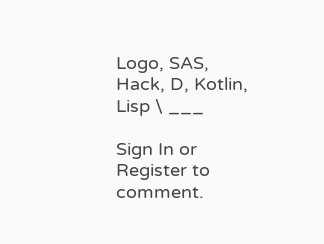Logo, SAS, Hack, D, Kotlin, Lisp \ ___

Sign In or Register to comment.